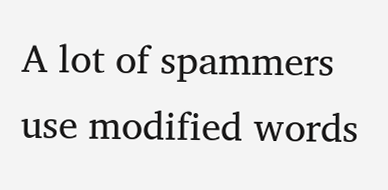A lot of spammers use modified words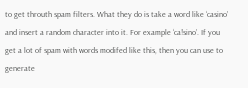to get throuth spam filters. What they do is take a word like ‘casino’ and insert a random character into it. For example ‘ca!sino’. If you get a lot of spam with words modifed like this, then you can use to generate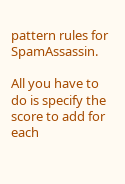pattern rules for SpamAssassin.

All you have to do is specify the score to add for each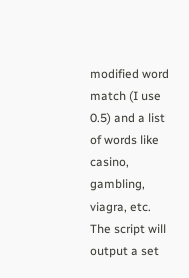modified word match (I use 0.5) and a list of words like casino, gambling, viagra, etc. The script will output a set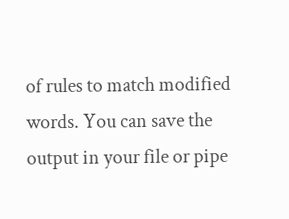of rules to match modified words. You can save the output in your file or pipe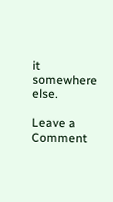it somewhere else.

Leave a Comment